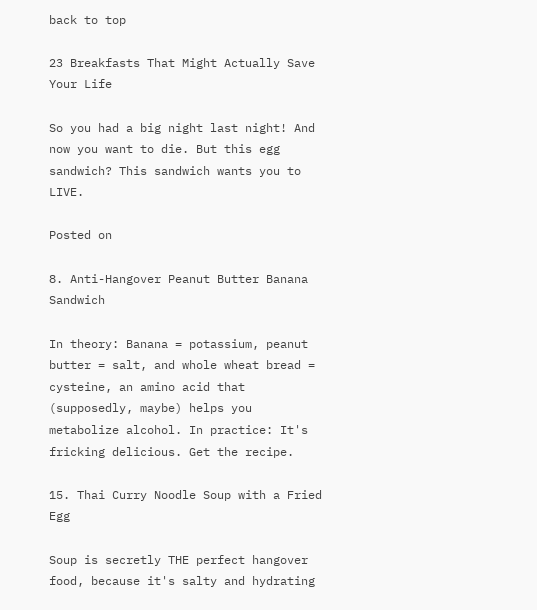back to top

23 Breakfasts That Might Actually Save Your Life

So you had a big night last night! And now you want to die. But this egg sandwich? This sandwich wants you to LIVE.

Posted on

8. Anti-Hangover Peanut Butter Banana Sandwich

In theory: Banana = potassium, peanut butter = salt, and whole wheat bread = cysteine, an amino acid that (supposedly, maybe) helps you metabolize alcohol. In practice: It's fricking delicious. Get the recipe.

15. Thai Curry Noodle Soup with a Fried Egg

Soup is secretly THE perfect hangover food, because it's salty and hydrating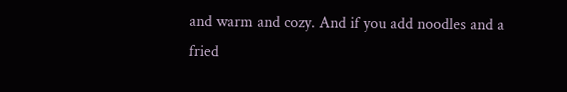and warm and cozy. And if you add noodles and a fried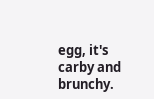egg, it's carby and brunchy.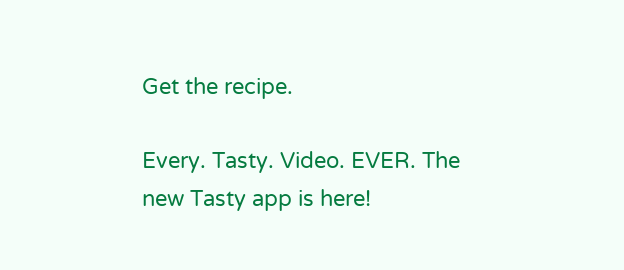Get the recipe.

Every. Tasty. Video. EVER. The new Tasty app is here!